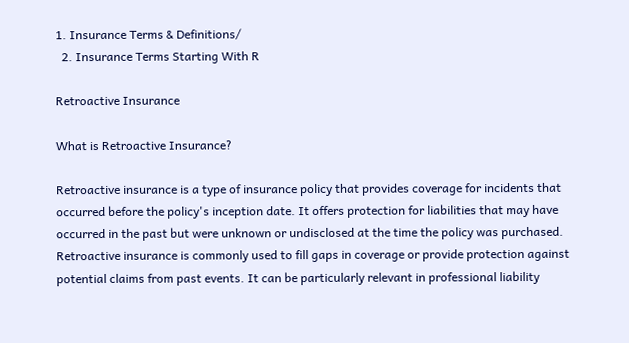1. Insurance Terms & Definitions/
  2. Insurance Terms Starting With R

Retroactive Insurance

What is Retroactive Insurance?

Retroactive insurance is a type of insurance policy that provides coverage for incidents that occurred before the policy's inception date. It offers protection for liabilities that may have occurred in the past but were unknown or undisclosed at the time the policy was purchased. Retroactive insurance is commonly used to fill gaps in coverage or provide protection against potential claims from past events. It can be particularly relevant in professional liability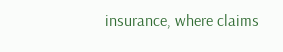insurance, where claims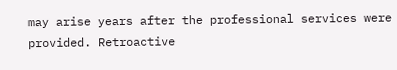may arise years after the professional services were provided. Retroactive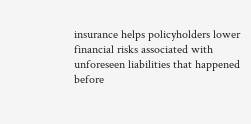insurance helps policyholders lower financial risks associated with unforeseen liabilities that happened before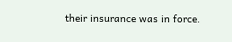their insurance was in force.